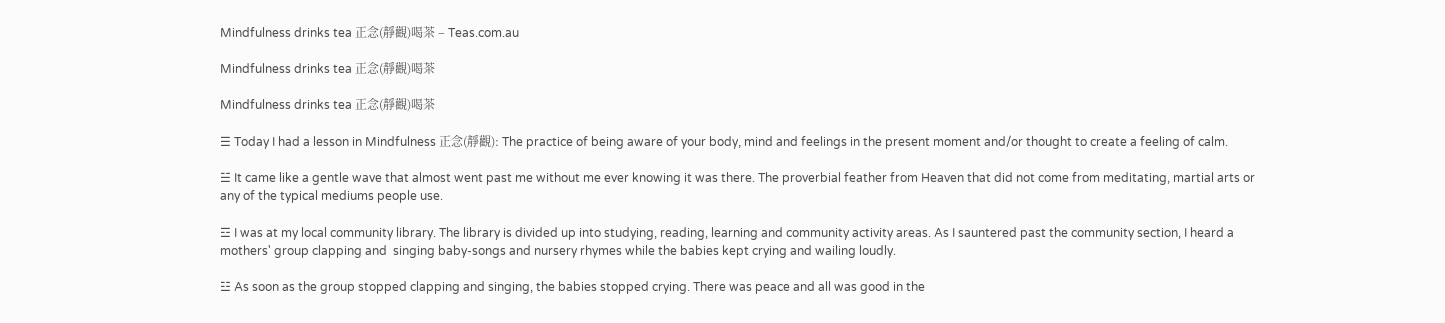Mindfulness drinks tea 正念(靜觀)喝茶 – Teas.com.au

Mindfulness drinks tea 正念(靜觀)喝茶

Mindfulness drinks tea 正念(靜觀)喝茶

☰ Today I had a lesson in Mindfulness 正念(靜觀): The practice of being aware of your body, mind and feelings in the present moment and/or thought to create a feeling of calm.

☱ It came like a gentle wave that almost went past me without me ever knowing it was there. The proverbial feather from Heaven that did not come from meditating, martial arts or any of the typical mediums people use.

☲ I was at my local community library. The library is divided up into studying, reading, learning and community activity areas. As I sauntered past the community section, I heard a mothers' group clapping and  singing baby-songs and nursery rhymes while the babies kept crying and wailing loudly.

☳ As soon as the group stopped clapping and singing, the babies stopped crying. There was peace and all was good in the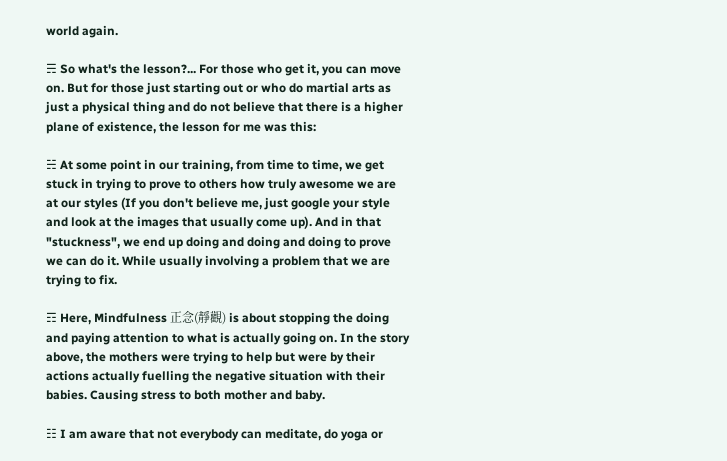world again.

☴ So what's the lesson?... For those who get it, you can move on. But for those just starting out or who do martial arts as just a physical thing and do not believe that there is a higher plane of existence, the lesson for me was this:

☵ At some point in our training, from time to time, we get stuck in trying to prove to others how truly awesome we are at our styles (If you don't believe me, just google your style and look at the images that usually come up). And in that "stuckness", we end up doing and doing and doing to prove we can do it. While usually involving a problem that we are trying to fix.

☶ Here, Mindfulness 正念(靜觀) is about stopping the doing and paying attention to what is actually going on. In the story above, the mothers were trying to help but were by their actions actually fuelling the negative situation with their babies. Causing stress to both mother and baby.

☷ I am aware that not everybody can meditate, do yoga or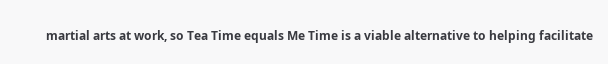martial arts at work, so Tea Time equals Me Time is a viable alternative to helping facilitate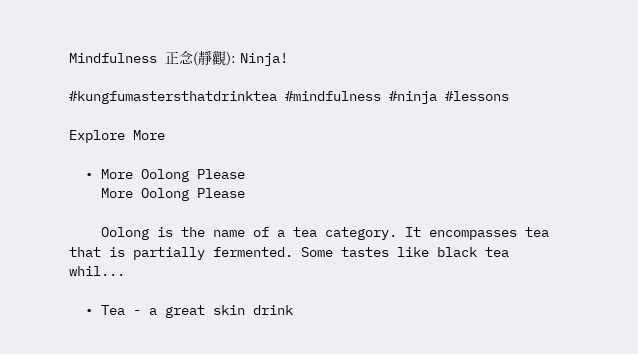Mindfulness 正念(靜觀): Ninja!

#kungfumastersthatdrinktea #mindfulness #ninja #lessons

Explore More

  • More Oolong Please
    More Oolong Please

    Oolong is the name of a tea category. It encompasses tea that is partially fermented. Some tastes like black tea whil...

  • Tea - a great skin drink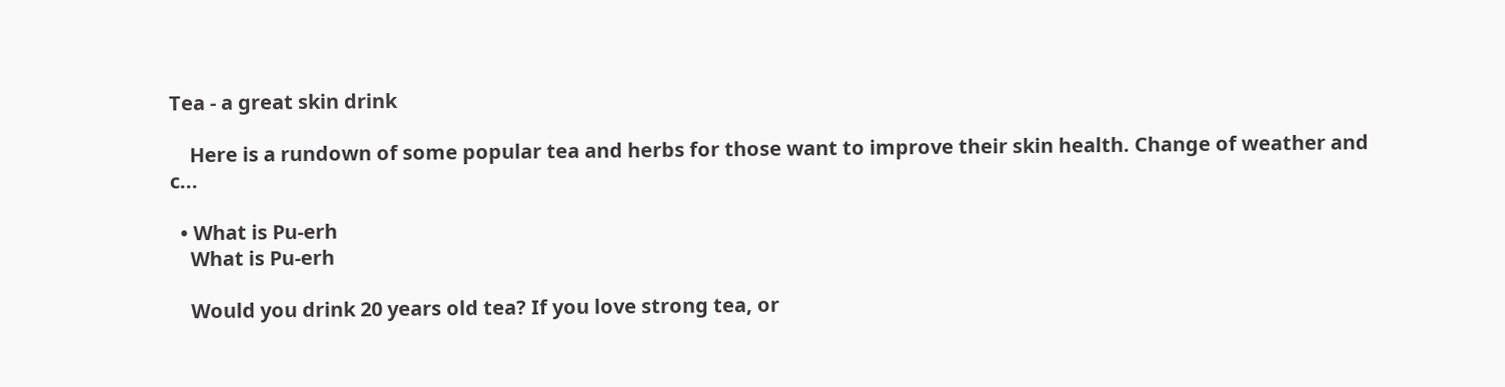Tea - a great skin drink

    Here is a rundown of some popular tea and herbs for those want to improve their skin health. Change of weather and c...

  • What is Pu-erh
    What is Pu-erh

    Would you drink 20 years old tea? If you love strong tea, or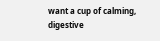want a cup of calming, digestive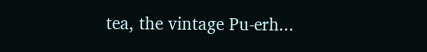tea, the vintage Pu-erh...